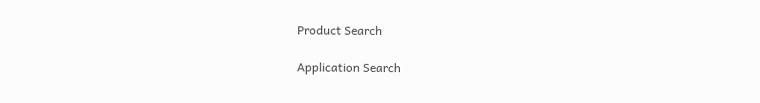Product Search

Application Search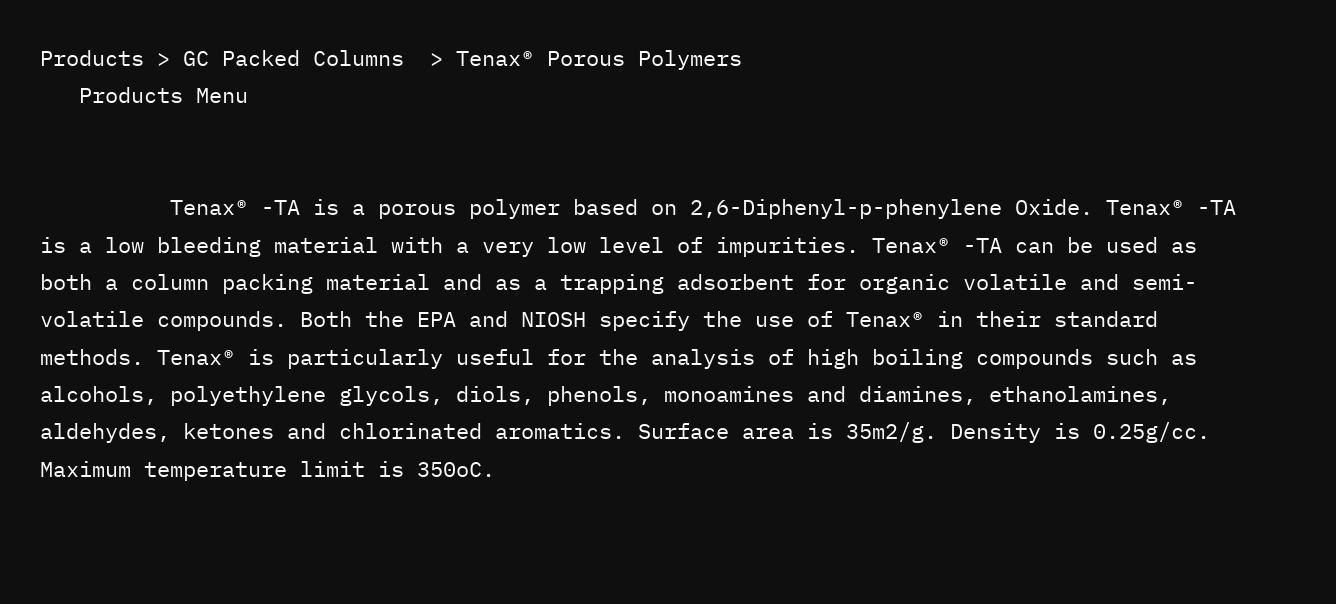Products > GC Packed Columns  > Tenax® Porous Polymers
   Products Menu


          Tenax® -TA is a porous polymer based on 2,6-Diphenyl-p-phenylene Oxide. Tenax® -TA is a low bleeding material with a very low level of impurities. Tenax® -TA can be used as both a column packing material and as a trapping adsorbent for organic volatile and semi-volatile compounds. Both the EPA and NIOSH specify the use of Tenax® in their standard methods. Tenax® is particularly useful for the analysis of high boiling compounds such as alcohols, polyethylene glycols, diols, phenols, monoamines and diamines, ethanolamines, aldehydes, ketones and chlorinated aromatics. Surface area is 35m2/g. Density is 0.25g/cc. Maximum temperature limit is 350oC.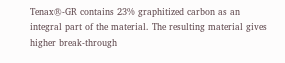Tenax®-GR contains 23% graphitized carbon as an integral part of the material. The resulting material gives higher break-through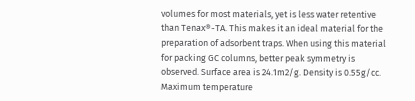volumes for most materials, yet is less water retentive than Tenax®-TA. This makes it an ideal material for the preparation of adsorbent traps. When using this material for packing GC columns, better peak symmetry is observed. Surface area is 24.1m2/g. Density is 0.55g/cc. Maximum temperature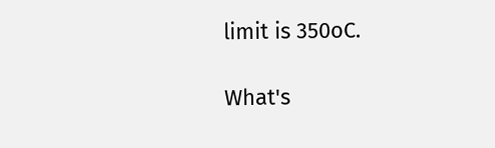limit is 350oC.

What's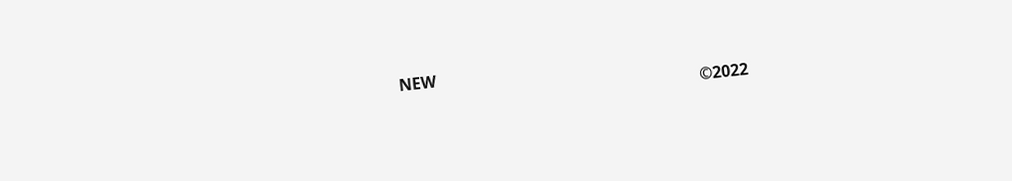NEW
                                                                           ©2022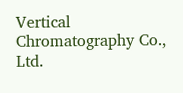Vertical Chromatography Co., Ltd.